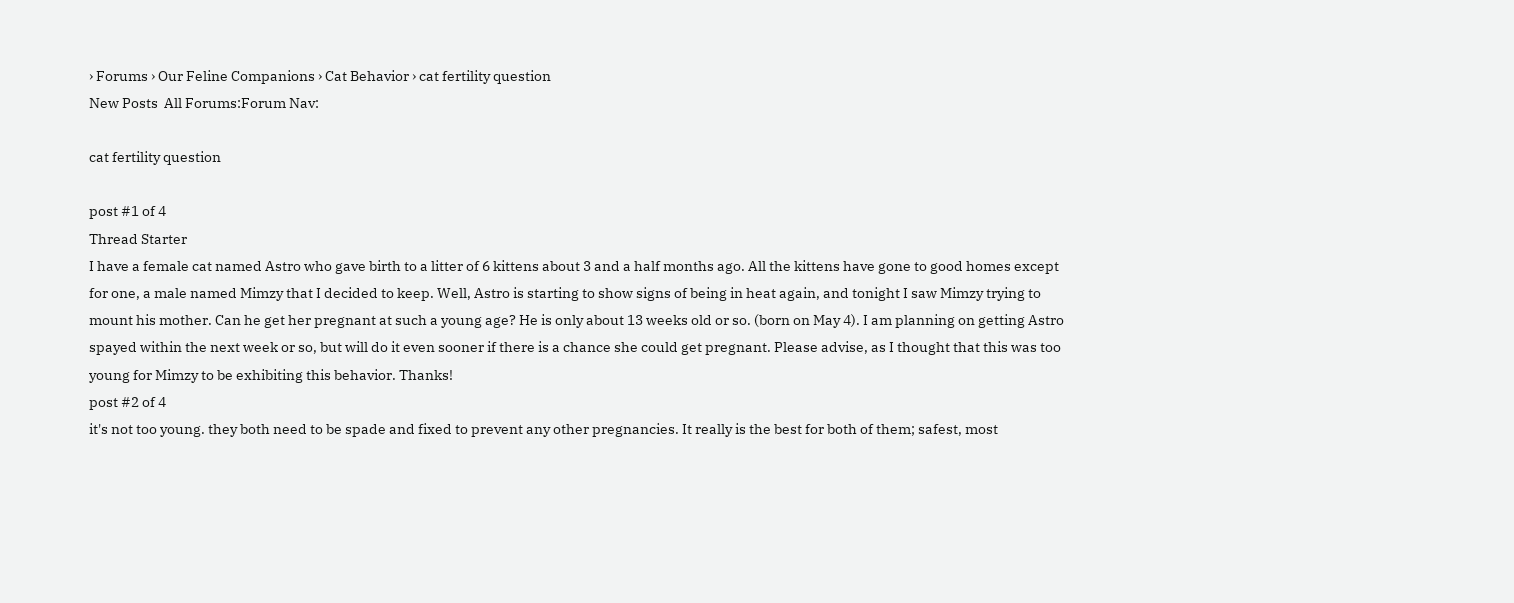› Forums › Our Feline Companions › Cat Behavior › cat fertility question
New Posts  All Forums:Forum Nav:

cat fertility question

post #1 of 4
Thread Starter
I have a female cat named Astro who gave birth to a litter of 6 kittens about 3 and a half months ago. All the kittens have gone to good homes except for one, a male named Mimzy that I decided to keep. Well, Astro is starting to show signs of being in heat again, and tonight I saw Mimzy trying to mount his mother. Can he get her pregnant at such a young age? He is only about 13 weeks old or so. (born on May 4). I am planning on getting Astro spayed within the next week or so, but will do it even sooner if there is a chance she could get pregnant. Please advise, as I thought that this was too young for Mimzy to be exhibiting this behavior. Thanks!
post #2 of 4
it's not too young. they both need to be spade and fixed to prevent any other pregnancies. It really is the best for both of them; safest, most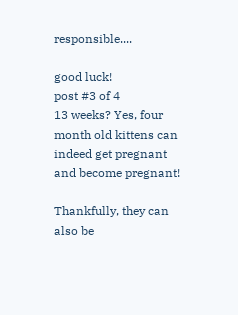responsible....

good luck!
post #3 of 4
13 weeks? Yes, four month old kittens can indeed get pregnant and become pregnant!

Thankfully, they can also be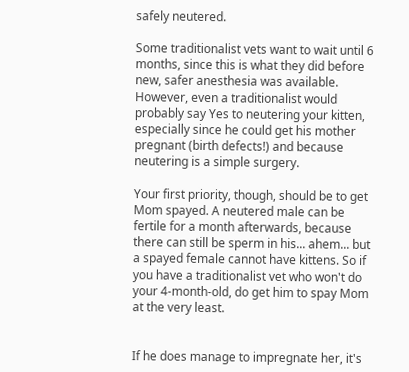safely neutered.

Some traditionalist vets want to wait until 6 months, since this is what they did before new, safer anesthesia was available. However, even a traditionalist would probably say Yes to neutering your kitten, especially since he could get his mother pregnant (birth defects!) and because neutering is a simple surgery.

Your first priority, though, should be to get Mom spayed. A neutered male can be fertile for a month afterwards, because there can still be sperm in his... ahem... but a spayed female cannot have kittens. So if you have a traditionalist vet who won't do your 4-month-old, do get him to spay Mom at the very least.


If he does manage to impregnate her, it's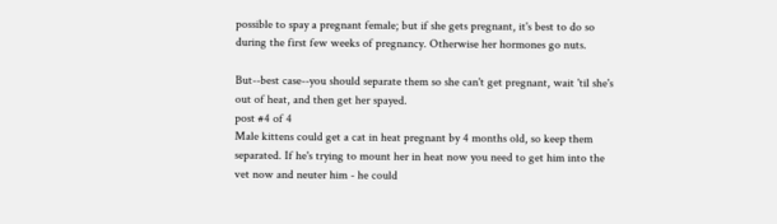possible to spay a pregnant female; but if she gets pregnant, it's best to do so during the first few weeks of pregnancy. Otherwise her hormones go nuts.

But--best case--you should separate them so she can't get pregnant, wait 'til she's out of heat, and then get her spayed.
post #4 of 4
Male kittens could get a cat in heat pregnant by 4 months old, so keep them separated. If he's trying to mount her in heat now you need to get him into the vet now and neuter him - he could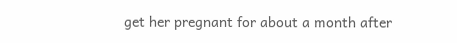get her pregnant for about a month after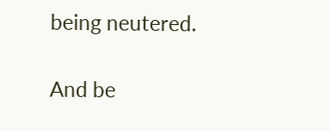being neutered.

And be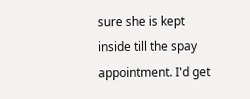sure she is kept inside till the spay appointment. I'd get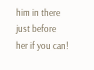him in there just before her if you can!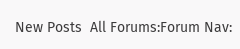New Posts  All Forums:Forum Nav: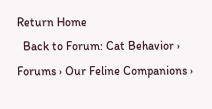Return Home
  Back to Forum: Cat Behavior › Forums › Our Feline Companions ›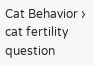Cat Behavior › cat fertility question